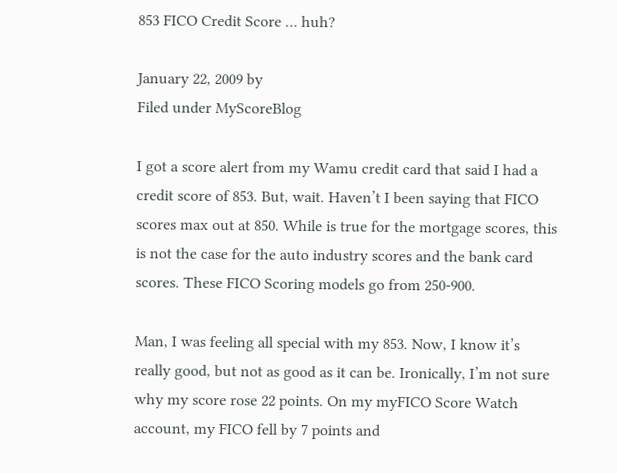853 FICO Credit Score … huh?

January 22, 2009 by
Filed under MyScoreBlog

I got a score alert from my Wamu credit card that said I had a credit score of 853. But, wait. Haven’t I been saying that FICO scores max out at 850. While is true for the mortgage scores, this is not the case for the auto industry scores and the bank card scores. These FICO Scoring models go from 250-900.

Man, I was feeling all special with my 853. Now, I know it’s really good, but not as good as it can be. Ironically, I’m not sure why my score rose 22 points. On my myFICO Score Watch account, my FICO fell by 7 points and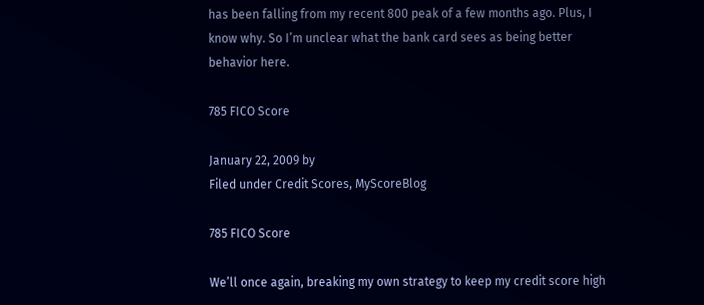has been falling from my recent 800 peak of a few months ago. Plus, I know why. So I’m unclear what the bank card sees as being better behavior here.

785 FICO Score

January 22, 2009 by
Filed under Credit Scores, MyScoreBlog

785 FICO Score

We’ll once again, breaking my own strategy to keep my credit score high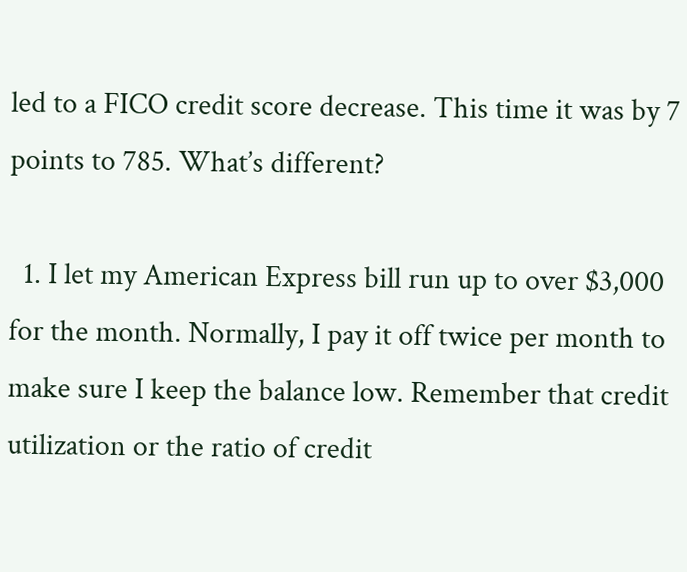led to a FICO credit score decrease. This time it was by 7 points to 785. What’s different?

  1. I let my American Express bill run up to over $3,000 for the month. Normally, I pay it off twice per month to make sure I keep the balance low. Remember that credit utilization or the ratio of credit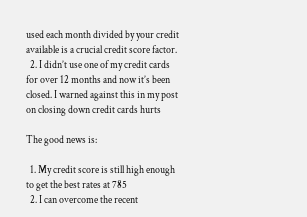used each month divided by your credit available is a crucial credit score factor.
  2. I didn’t use one of my credit cards for over 12 months and now it’s been closed. I warned against this in my post on closing down credit cards hurts

The good news is:

  1. My credit score is still high enough to get the best rates at 785
  2. I can overcome the recent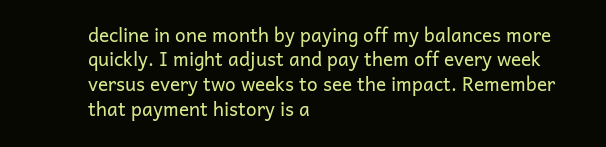decline in one month by paying off my balances more quickly. I might adjust and pay them off every week versus every two weeks to see the impact. Remember that payment history is a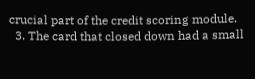crucial part of the credit scoring module.
  3. The card that closed down had a small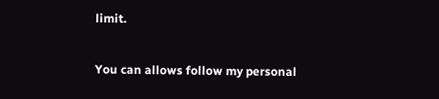limit.

You can allows follow my personal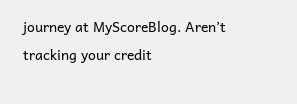journey at MyScoreBlog. Aren’t tracking your credit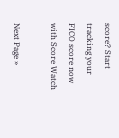score? Start tracking your FICO score now with Score Watch

Next Page »